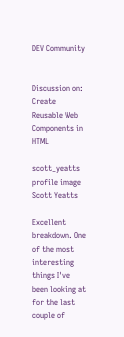DEV Community


Discussion on: Create Reusable Web Components in HTML

scott_yeatts profile image
Scott Yeatts

Excellent breakdown. One of the most interesting things I've been looking at for the last couple of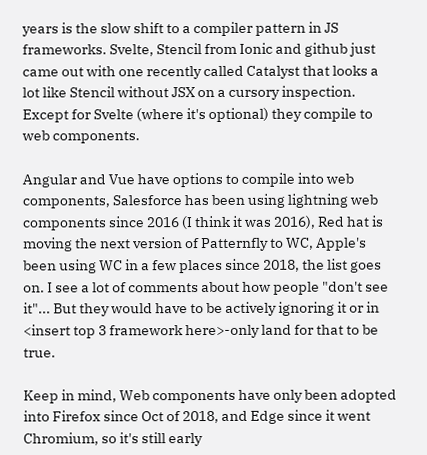years is the slow shift to a compiler pattern in JS frameworks. Svelte, Stencil from Ionic and github just came out with one recently called Catalyst that looks a lot like Stencil without JSX on a cursory inspection. Except for Svelte (where it's optional) they compile to web components.

Angular and Vue have options to compile into web components, Salesforce has been using lightning web components since 2016 (I think it was 2016), Red hat is moving the next version of Patternfly to WC, Apple's been using WC in a few places since 2018, the list goes on. I see a lot of comments about how people "don't see it"... But they would have to be actively ignoring it or in <insert top 3 framework here>-only land for that to be true.

Keep in mind, Web components have only been adopted into Firefox since Oct of 2018, and Edge since it went Chromium, so it's still early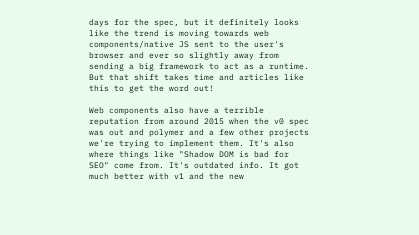days for the spec, but it definitely looks like the trend is moving towards web components/native JS sent to the user's browser and ever so slightly away from sending a big framework to act as a runtime. But that shift takes time and articles like this to get the word out!

Web components also have a terrible reputation from around 2015 when the v0 spec was out and polymer and a few other projects we're trying to implement them. It's also where things like "Shadow DOM is bad for SEO" come from. It's outdated info. It got much better with v1 and the new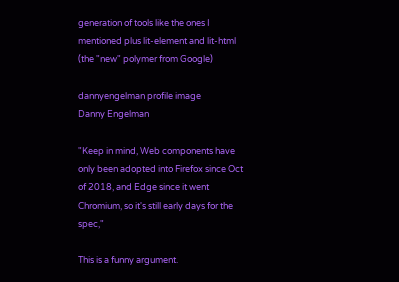generation of tools like the ones I mentioned plus lit-element and lit-html (the "new" polymer from Google)

dannyengelman profile image
Danny Engelman

"Keep in mind, Web components have only been adopted into Firefox since Oct of 2018, and Edge since it went Chromium, so it's still early days for the spec,"

This is a funny argument.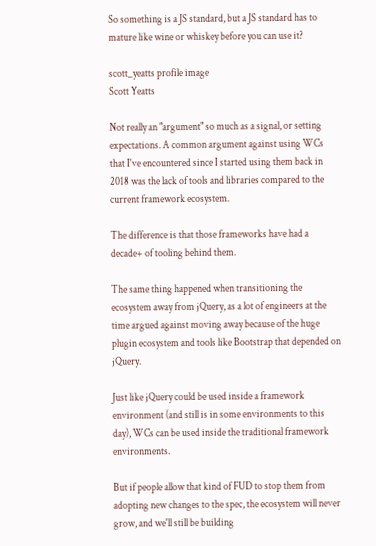So something is a JS standard, but a JS standard has to mature like wine or whiskey before you can use it?

scott_yeatts profile image
Scott Yeatts

Not really an "argument" so much as a signal, or setting expectations. A common argument against using WCs that I've encountered since I started using them back in 2018 was the lack of tools and libraries compared to the current framework ecosystem.

The difference is that those frameworks have had a decade+ of tooling behind them.

The same thing happened when transitioning the ecosystem away from jQuery, as a lot of engineers at the time argued against moving away because of the huge plugin ecosystem and tools like Bootstrap that depended on jQuery.

Just like jQuery could be used inside a framework environment (and still is in some environments to this day), WCs can be used inside the traditional framework environments.

But if people allow that kind of FUD to stop them from adopting new changes to the spec, the ecosystem will never grow, and we'll still be building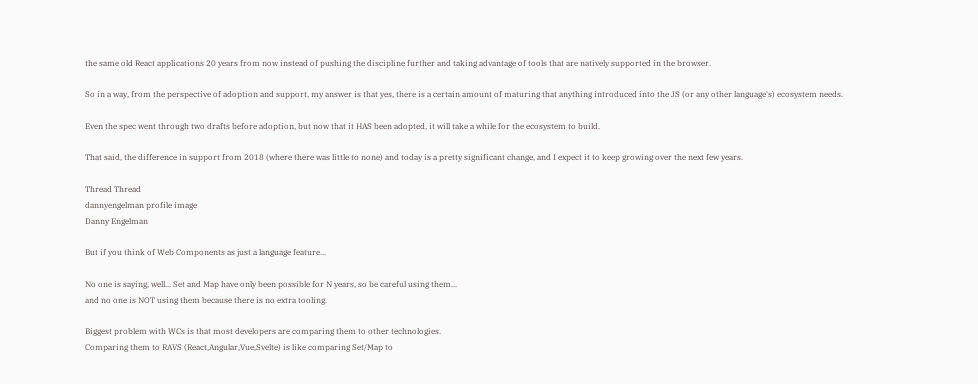the same old React applications 20 years from now instead of pushing the discipline further and taking advantage of tools that are natively supported in the browser.

So in a way, from the perspective of adoption and support, my answer is that yes, there is a certain amount of maturing that anything introduced into the JS (or any other language's) ecosystem needs.

Even the spec went through two drafts before adoption, but now that it HAS been adopted, it will take a while for the ecosystem to build.

That said, the difference in support from 2018 (where there was little to none) and today is a pretty significant change, and I expect it to keep growing over the next few years.

Thread Thread
dannyengelman profile image
Danny Engelman

But if you think of Web Components as just a language feature...

No one is saying, well... Set and Map have only been possible for N years, so be careful using them...
and no one is NOT using them because there is no extra tooling.

Biggest problem with WCs is that most developers are comparing them to other technologies.
Comparing them to RAVS (React,Angular,Vue,Svelte) is like comparing Set/Map to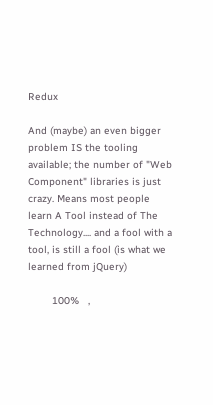Redux

And (maybe) an even bigger problem IS the tooling available; the number of "Web Component" libraries is just crazy. Means most people learn A Tool instead of The Technology.... and a fool with a tool, is still a fool (is what we learned from jQuery)

        100%   ,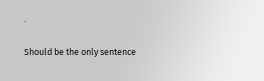.

Should be the only sentence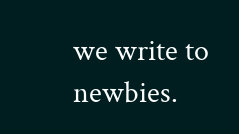we write to newbies.